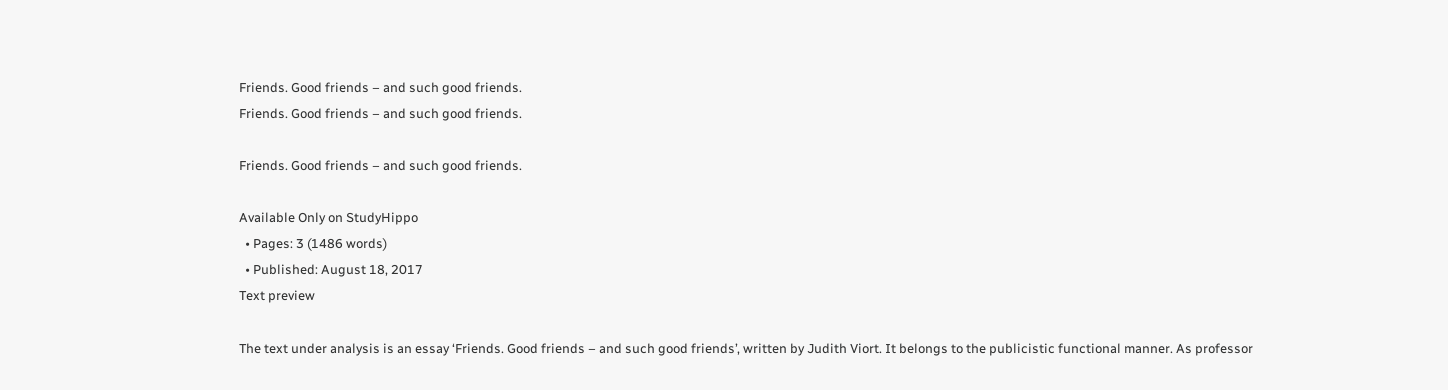Friends. Good friends – and such good friends.
Friends. Good friends – and such good friends.

Friends. Good friends – and such good friends.

Available Only on StudyHippo
  • Pages: 3 (1486 words)
  • Published: August 18, 2017
Text preview

The text under analysis is an essay ‘Friends. Good friends – and such good friends’, written by Judith Viort. It belongs to the publicistic functional manner. As professor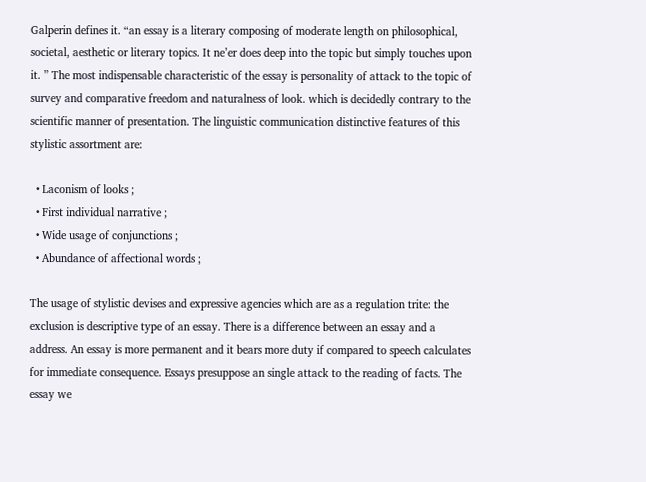Galperin defines it. “an essay is a literary composing of moderate length on philosophical, societal, aesthetic or literary topics. It ne’er does deep into the topic but simply touches upon it. ” The most indispensable characteristic of the essay is personality of attack to the topic of survey and comparative freedom and naturalness of look. which is decidedly contrary to the scientific manner of presentation. The linguistic communication distinctive features of this stylistic assortment are:

  • Laconism of looks ;
  • First individual narrative ;
  • Wide usage of conjunctions ;
  • Abundance of affectional words ;

The usage of stylistic devises and expressive agencies which are as a regulation trite: the exclusion is descriptive type of an essay. There is a difference between an essay and a address. An essay is more permanent and it bears more duty if compared to speech calculates for immediate consequence. Essays presuppose an single attack to the reading of facts. The essay we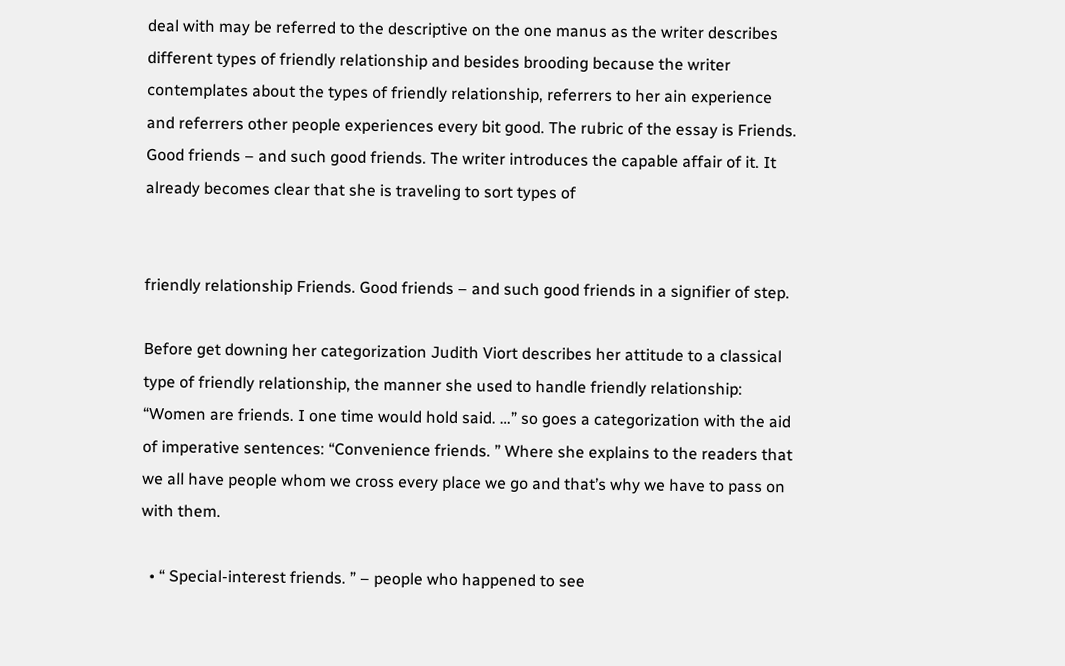deal with may be referred to the descriptive on the one manus as the writer describes different types of friendly relationship and besides brooding because the writer contemplates about the types of friendly relationship, referrers to her ain experience and referrers other people experiences every bit good. The rubric of the essay is Friends. Good friends – and such good friends. The writer introduces the capable affair of it. It already becomes clear that she is traveling to sort types of


friendly relationship Friends. Good friends – and such good friends in a signifier of step.

Before get downing her categorization Judith Viort describes her attitude to a classical type of friendly relationship, the manner she used to handle friendly relationship: “Women are friends. I one time would hold said. …” so goes a categorization with the aid of imperative sentences: “Convenience friends. ” Where she explains to the readers that we all have people whom we cross every place we go and that’s why we have to pass on with them.

  • “ Special-interest friends. ” – people who happened to see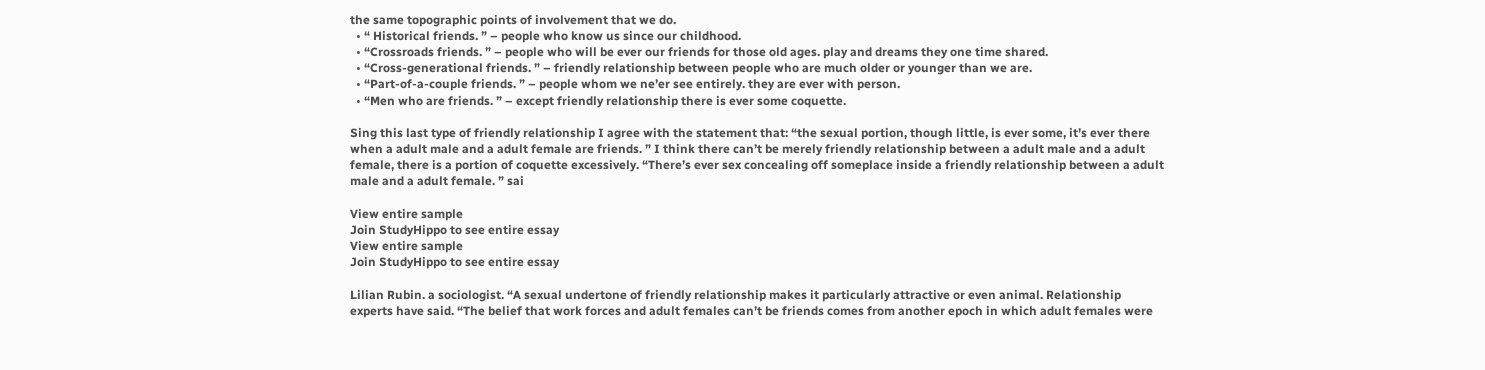the same topographic points of involvement that we do.
  • “ Historical friends. ” – people who know us since our childhood.
  • “Crossroads friends. ” – people who will be ever our friends for those old ages. play and dreams they one time shared.
  • “Cross-generational friends. ” – friendly relationship between people who are much older or younger than we are.
  • “Part-of-a-couple friends. ” – people whom we ne’er see entirely. they are ever with person.
  • “Men who are friends. ” – except friendly relationship there is ever some coquette.

Sing this last type of friendly relationship I agree with the statement that: “the sexual portion, though little, is ever some, it’s ever there when a adult male and a adult female are friends. ” I think there can’t be merely friendly relationship between a adult male and a adult female, there is a portion of coquette excessively. “There’s ever sex concealing off someplace inside a friendly relationship between a adult male and a adult female. ” sai

View entire sample
Join StudyHippo to see entire essay
View entire sample
Join StudyHippo to see entire essay

Lilian Rubin. a sociologist. “A sexual undertone of friendly relationship makes it particularly attractive or even animal. Relationship experts have said. “The belief that work forces and adult females can’t be friends comes from another epoch in which adult females were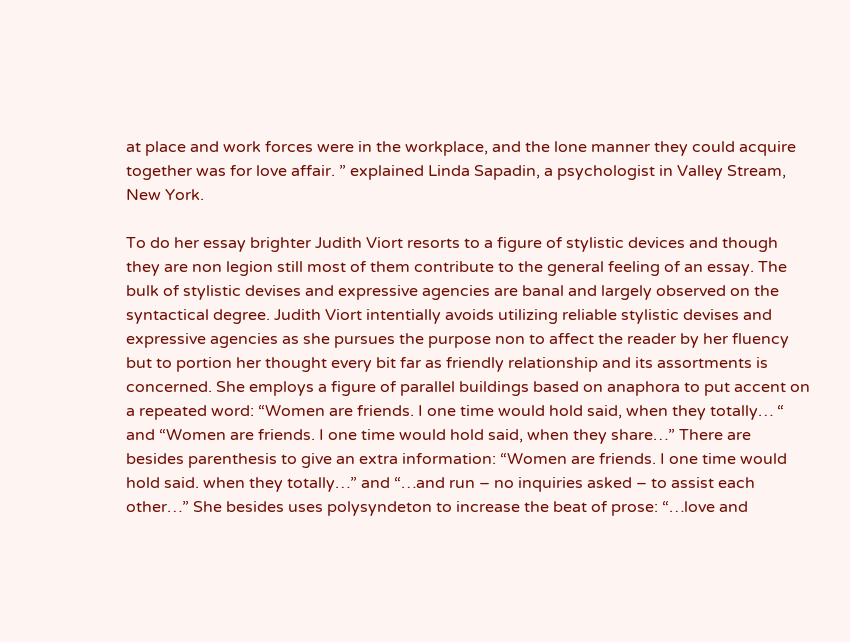at place and work forces were in the workplace, and the lone manner they could acquire together was for love affair. ” explained Linda Sapadin, a psychologist in Valley Stream, New York.

To do her essay brighter Judith Viort resorts to a figure of stylistic devices and though they are non legion still most of them contribute to the general feeling of an essay. The bulk of stylistic devises and expressive agencies are banal and largely observed on the syntactical degree. Judith Viort intentially avoids utilizing reliable stylistic devises and expressive agencies as she pursues the purpose non to affect the reader by her fluency but to portion her thought every bit far as friendly relationship and its assortments is concerned. She employs a figure of parallel buildings based on anaphora to put accent on a repeated word: “Women are friends. I one time would hold said, when they totally… “ and “Women are friends. I one time would hold said, when they share…” There are besides parenthesis to give an extra information: “Women are friends. I one time would hold said. when they totally…” and “…and run – no inquiries asked – to assist each other…” She besides uses polysyndeton to increase the beat of prose: “…love and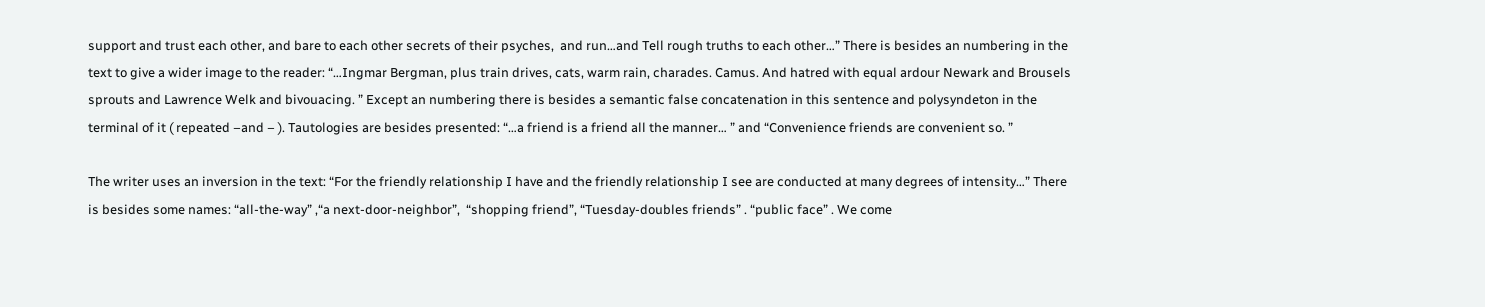support and trust each other, and bare to each other secrets of their psyches,  and run…and Tell rough truths to each other…” There is besides an numbering in the text to give a wider image to the reader: “…Ingmar Bergman, plus train drives, cats, warm rain, charades. Camus. And hatred with equal ardour Newark and Brousels sprouts and Lawrence Welk and bivouacing. ” Except an numbering there is besides a semantic false concatenation in this sentence and polysyndeton in the terminal of it ( repeated –and – ). Tautologies are besides presented: “…a friend is a friend all the manner… ” and “Convenience friends are convenient so. ”

The writer uses an inversion in the text: “For the friendly relationship I have and the friendly relationship I see are conducted at many degrees of intensity…” There is besides some names: “all-the-way” ,“a next-door-neighbor”,  “shopping friend”, “Tuesday-doubles friends” . “public face” . We come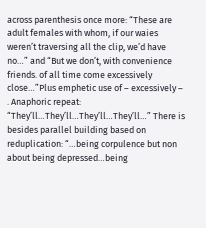across parenthesis once more: “These are adult females with whom, if our waies weren’t traversing all the clip, we’d have no…” and “But we don’t, with convenience friends. of all time come excessively close…”Plus emphetic use of – excessively – . Anaphoric repeat: “They’ll…They’ll…They’ll…They’ll…” There is besides parallel building based on reduplication: “…being corpulence but non about being depressed…being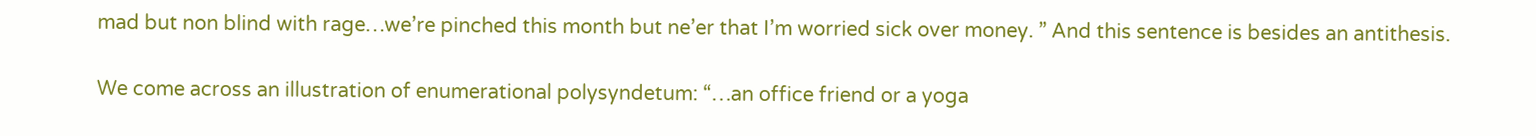mad but non blind with rage…we’re pinched this month but ne’er that I’m worried sick over money. ” And this sentence is besides an antithesis.

We come across an illustration of enumerational polysyndetum: “…an office friend or a yoga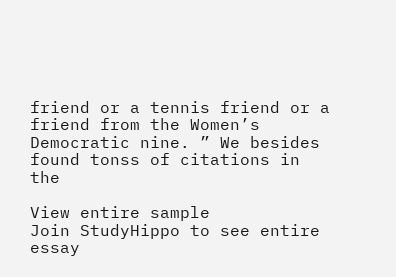friend or a tennis friend or a friend from the Women’s Democratic nine. ” We besides found tonss of citations in the

View entire sample
Join StudyHippo to see entire essay